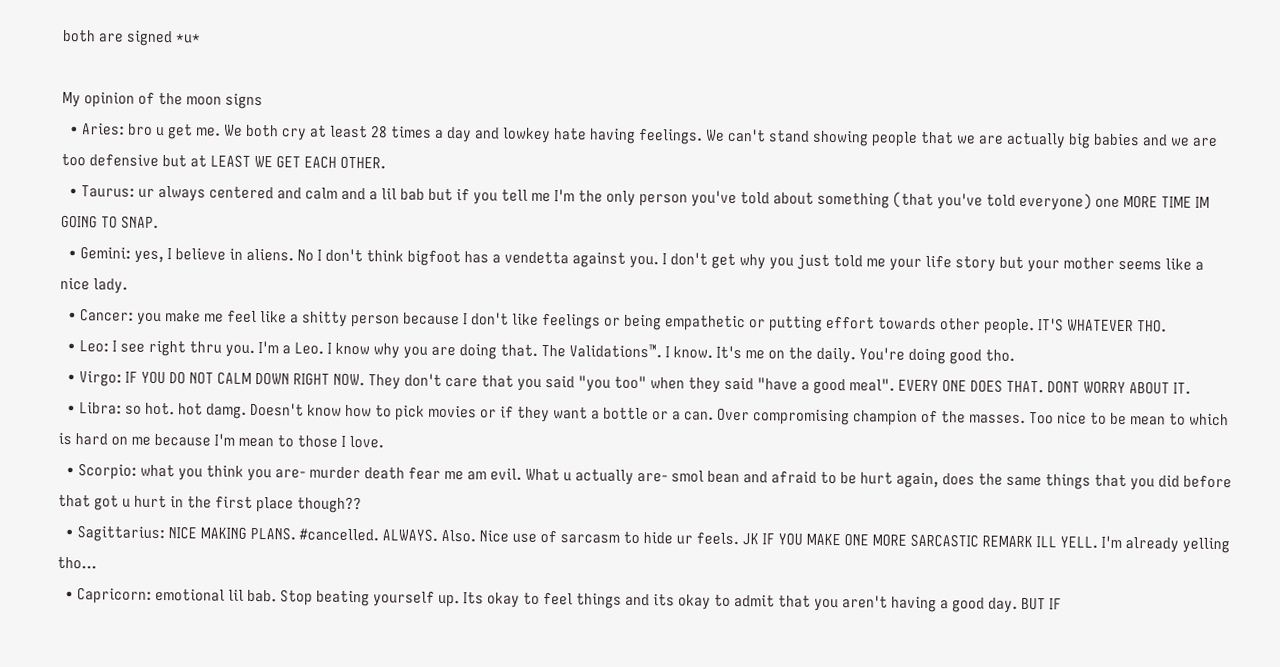both are signed *u*

My opinion of the moon signs
  • Aries: bro u get me. We both cry at least 28 times a day and lowkey hate having feelings. We can't stand showing people that we are actually big babies and we are too defensive but at LEAST WE GET EACH OTHER.
  • Taurus: ur always centered and calm and a lil bab but if you tell me I'm the only person you've told about something (that you've told everyone) one MORE TIME IM GOING TO SNAP.
  • Gemini: yes, I believe in aliens. No I don't think bigfoot has a vendetta against you. I don't get why you just told me your life story but your mother seems like a nice lady.
  • Cancer: you make me feel like a shitty person because I don't like feelings or being empathetic or putting effort towards other people. IT'S WHATEVER THO.
  • Leo: I see right thru you. I'm a Leo. I know why you are doing that. The Validations™. I know. It's me on the daily. You're doing good tho.
  • Virgo: IF YOU DO NOT CALM DOWN RIGHT NOW. They don't care that you said "you too" when they said "have a good meal". EVERY ONE DOES THAT. DONT WORRY ABOUT IT.
  • Libra: so hot. hot damg. Doesn't know how to pick movies or if they want a bottle or a can. Over compromising champion of the masses. Too nice to be mean to which is hard on me because I'm mean to those I love.
  • Scorpio: what you think you are- murder death fear me am evil. What u actually are- smol bean and afraid to be hurt again, does the same things that you did before that got u hurt in the first place though??
  • Sagittarius: NICE MAKING PLANS. #cancelled. ALWAYS. Also. Nice use of sarcasm to hide ur feels. JK IF YOU MAKE ONE MORE SARCASTIC REMARK ILL YELL. I'm already yelling tho...
  • Capricorn: emotional lil bab. Stop beating yourself up. Its okay to feel things and its okay to admit that you aren't having a good day. BUT IF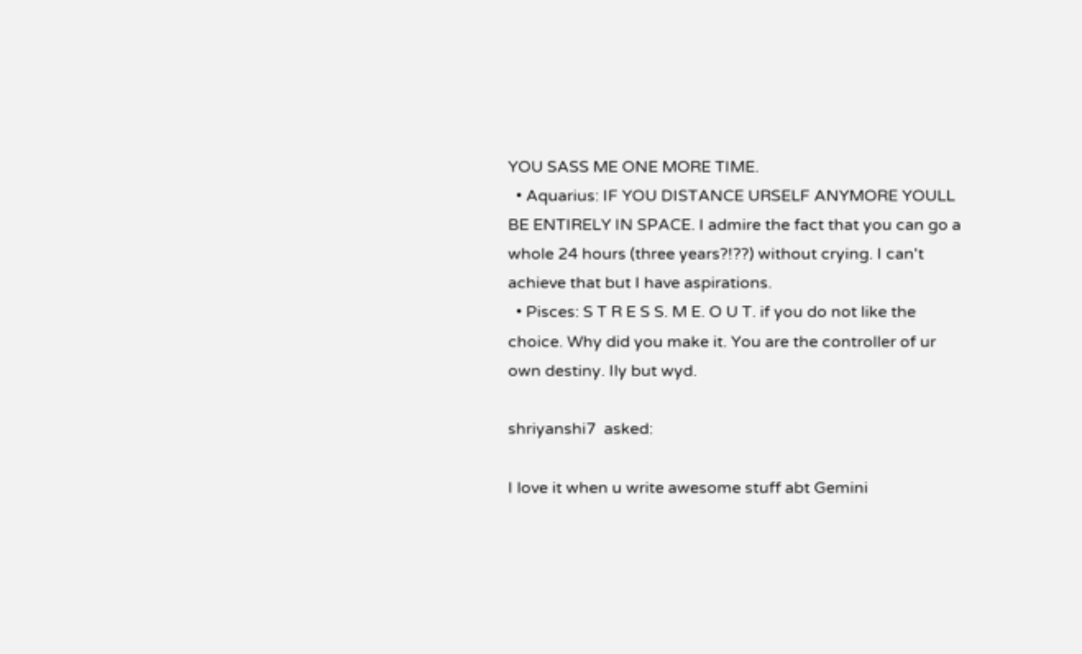YOU SASS ME ONE MORE TIME.
  • Aquarius: IF YOU DISTANCE URSELF ANYMORE YOULL BE ENTIRELY IN SPACE. I admire the fact that you can go a whole 24 hours (three years?!??) without crying. I can't achieve that but I have aspirations.
  • Pisces: S T R E S S. M E. O U T. if you do not like the choice. Why did you make it. You are the controller of ur own destiny. Ily but wyd.

shriyanshi7  asked:

I love it when u write awesome stuff abt Gemini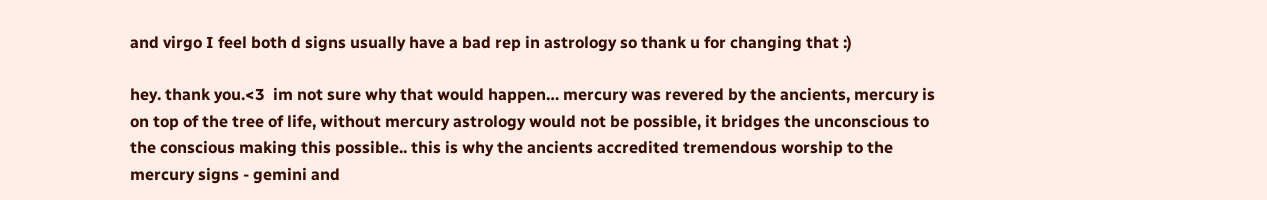and virgo I feel both d signs usually have a bad rep in astrology so thank u for changing that :)

hey. thank you.<3  im not sure why that would happen… mercury was revered by the ancients, mercury is on top of the tree of life, without mercury astrology would not be possible, it bridges the unconscious to the conscious making this possible.. this is why the ancients accredited tremendous worship to the mercury signs - gemini and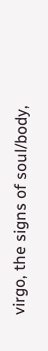virgo, the signs of soul/body,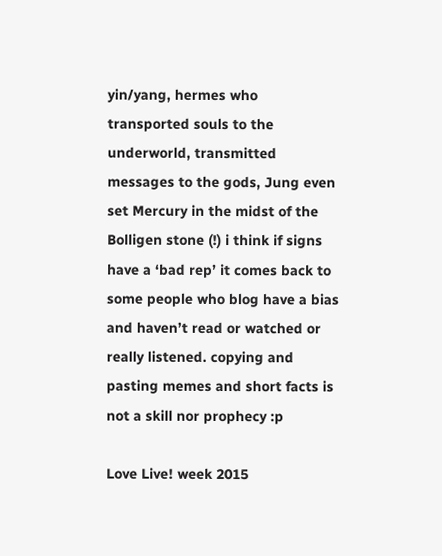yin/yang, hermes who transported souls to the underworld, transmitted messages to the gods, Jung even set Mercury in the midst of the Bolligen stone (!) i think if signs have a ‘bad rep’ it comes back to some people who blog have a bias and haven’t read or watched or really listened. copying and pasting memes and short facts is not a skill nor prophecy :p

Love Live! week 2015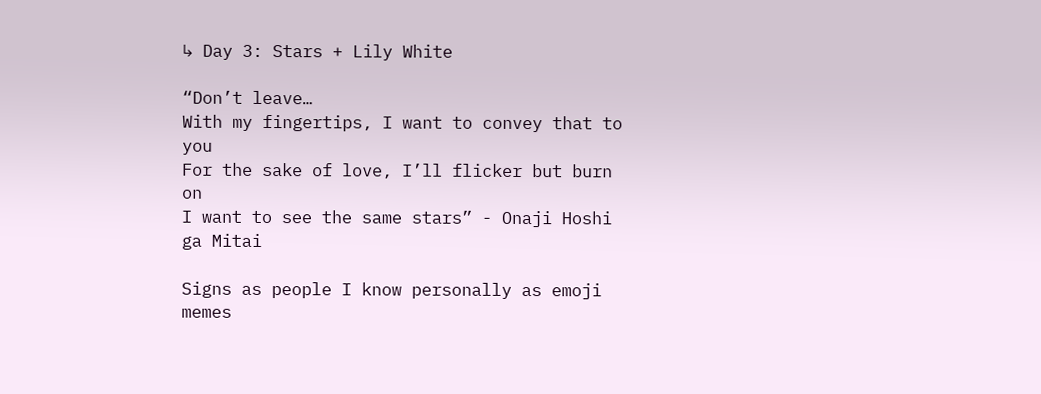↳ Day 3: Stars + Lily White

“Don’t leave…
With my fingertips, I want to convey that to you
For the sake of love, I’ll flicker but burn on
I want to see the same stars” - Onaji Hoshi ga Mitai

Signs as people I know personally as emoji memes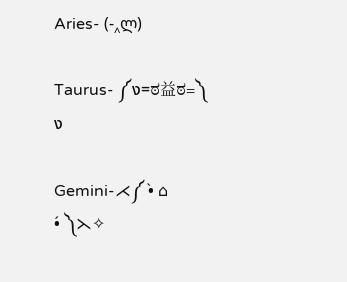Aries- (-‸ლ)

Taurus- ༼ง=ಠ益ಠ=༽ง

Gemini-⋌༼ •̀ ⌂ •́ ༽⋋✧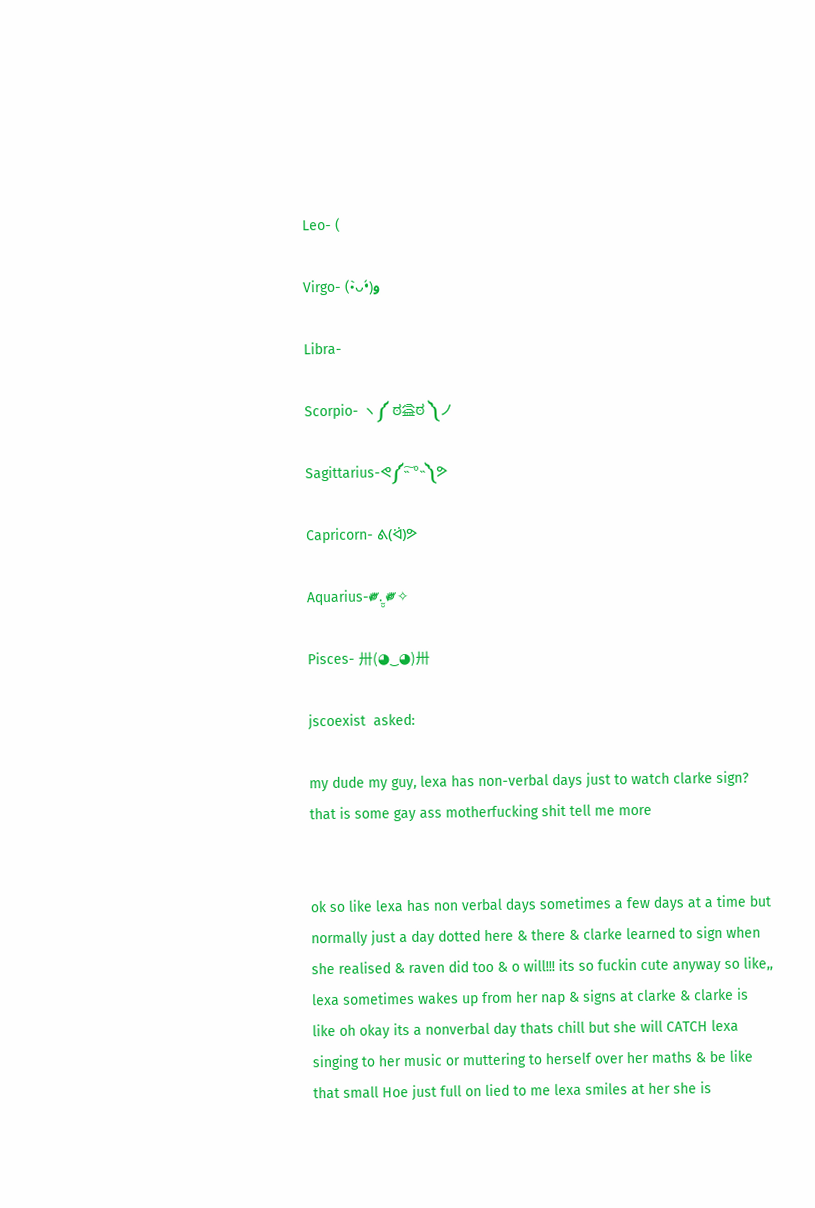Leo- (

Virgo- (•̀ᴗ•́)و

Libra-

Scorpio- ヽ༼ ಠ益ಠ ༽ノ

Sagittarius-ᕙ༼˵͠ °˵༽ᕗ

Capricorn- ᕕ(ᐛ)ᕗ

Aquarius-༗.̫̮ ༗✧

Pisces- 卅(◕‿◕)卅

jscoexist  asked:

my dude my guy, lexa has non-verbal days just to watch clarke sign? that is some gay ass motherfucking shit tell me more


ok so like lexa has non verbal days sometimes a few days at a time but normally just a day dotted here & there & clarke learned to sign when she realised & raven did too & o will!!! its so fuckin cute anyway so like,, lexa sometimes wakes up from her nap & signs at clarke & clarke is like oh okay its a nonverbal day thats chill but she will CATCH lexa singing to her music or muttering to herself over her maths & be like that small Hoe just full on lied to me lexa smiles at her she is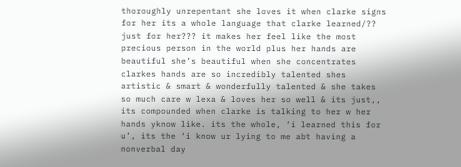thoroughly unrepentant she loves it when clarke signs for her its a whole language that clarke learned/?? just for her??? it makes her feel like the most precious person in the world plus her hands are beautiful she’s beautiful when she concentrates clarkes hands are so incredibly talented shes artistic & smart & wonderfully talented & she takes so much care w lexa & loves her so well & its just,, its compounded when clarke is talking to her w her hands yknow like. its the whole, ‘i learned this for u’, its the ‘i know ur lying to me abt having a nonverbal day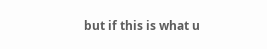but if this is what u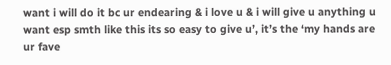want i will do it bc ur endearing & i love u & i will give u anything u want esp smth like this its so easy to give u’, it’s the ‘my hands are ur fave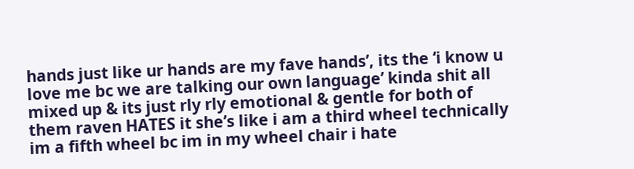hands just like ur hands are my fave hands’, its the ‘i know u love me bc we are talking our own language’ kinda shit all mixed up & its just rly rly emotional & gentle for both of them raven HATES it she’s like i am a third wheel technically im a fifth wheel bc im in my wheel chair i hate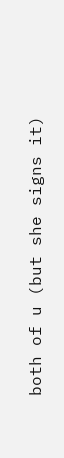both of u (but she signs it)